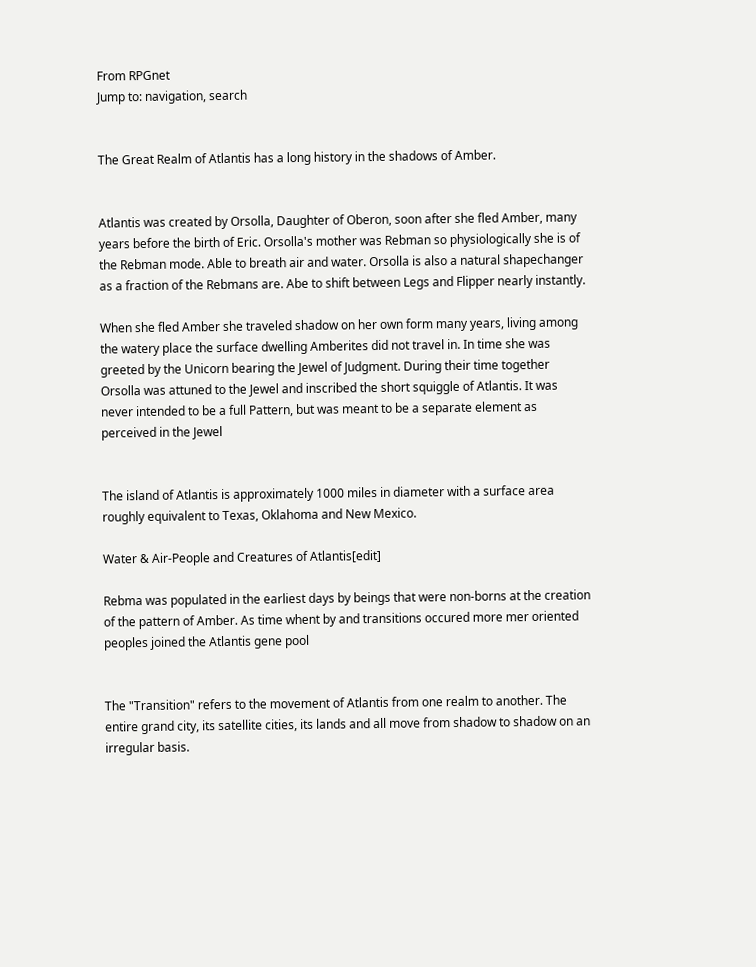From RPGnet
Jump to: navigation, search


The Great Realm of Atlantis has a long history in the shadows of Amber.


Atlantis was created by Orsolla, Daughter of Oberon, soon after she fled Amber, many years before the birth of Eric. Orsolla's mother was Rebman so physiologically she is of the Rebman mode. Able to breath air and water. Orsolla is also a natural shapechanger as a fraction of the Rebmans are. Abe to shift between Legs and Flipper nearly instantly.

When she fled Amber she traveled shadow on her own form many years, living among the watery place the surface dwelling Amberites did not travel in. In time she was greeted by the Unicorn bearing the Jewel of Judgment. During their time together Orsolla was attuned to the Jewel and inscribed the short squiggle of Atlantis. It was never intended to be a full Pattern, but was meant to be a separate element as perceived in the Jewel


The island of Atlantis is approximately 1000 miles in diameter with a surface area roughly equivalent to Texas, Oklahoma and New Mexico.

Water & Air-People and Creatures of Atlantis[edit]

Rebma was populated in the earliest days by beings that were non-borns at the creation of the pattern of Amber. As time whent by and transitions occured more mer oriented peoples joined the Atlantis gene pool


The "Transition" refers to the movement of Atlantis from one realm to another. The entire grand city, its satellite cities, its lands and all move from shadow to shadow on an irregular basis.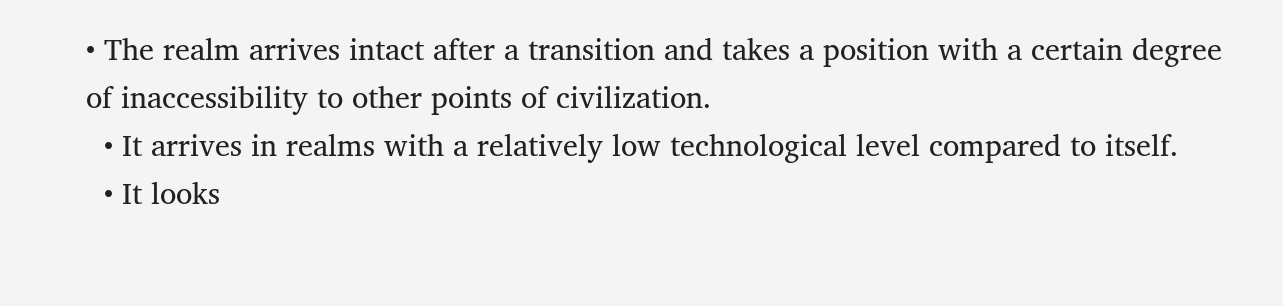• The realm arrives intact after a transition and takes a position with a certain degree of inaccessibility to other points of civilization.
  • It arrives in realms with a relatively low technological level compared to itself.
  • It looks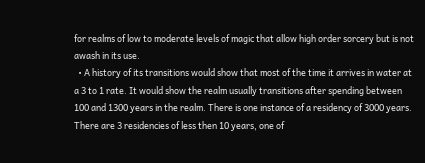for realms of low to moderate levels of magic that allow high order sorcery but is not awash in its use.
  • A history of its transitions would show that most of the time it arrives in water at a 3 to 1 rate. It would show the realm usually transitions after spending between 100 and 1300 years in the realm. There is one instance of a residency of 3000 years. There are 3 residencies of less then 10 years, one of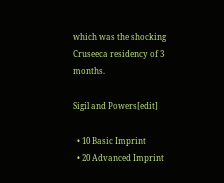which was the shocking Cruseeca residency of 3 months.

Sigil and Powers[edit]

  • 10 Basic Imprint
  • 20 Advanced Imprint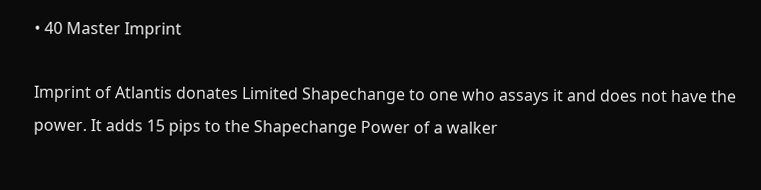• 40 Master Imprint

Imprint of Atlantis donates Limited Shapechange to one who assays it and does not have the power. It adds 15 pips to the Shapechange Power of a walker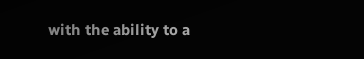with the ability to a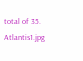total of 35. Atlantis1.jpg